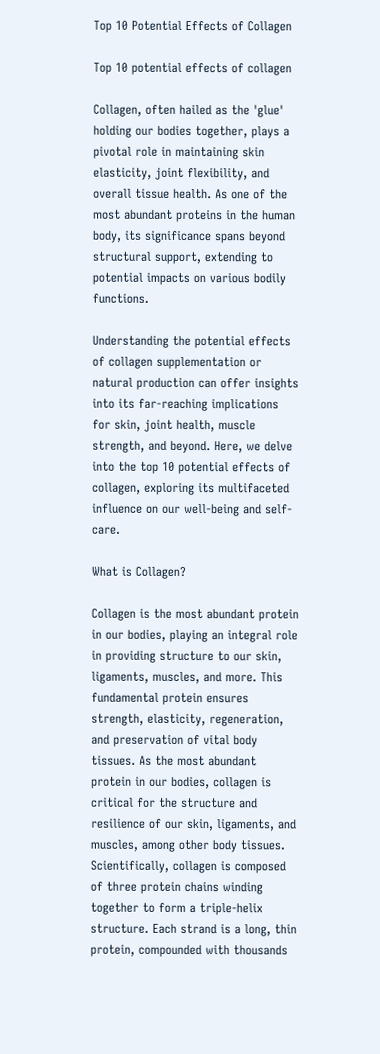Top 10 Potential Effects of Collagen

Top 10 potential effects of collagen

Collagen, often hailed as the 'glue' holding our bodies together, plays a pivotal role in maintaining skin elasticity, joint flexibility, and overall tissue health. As one of the most abundant proteins in the human body, its significance spans beyond structural support, extending to potential impacts on various bodily functions.

Understanding the potential effects of collagen supplementation or natural production can offer insights into its far-reaching implications for skin, joint health, muscle strength, and beyond. Here, we delve into the top 10 potential effects of collagen, exploring its multifaceted influence on our well-being and self-care.

What is Collagen?

Collagen is the most abundant protein in our bodies, playing an integral role in providing structure to our skin, ligaments, muscles, and more. This fundamental protein ensures strength, elasticity, regeneration, and preservation of vital body tissues. As the most abundant protein in our bodies, collagen is critical for the structure and resilience of our skin, ligaments, and muscles, among other body tissues. Scientifically, collagen is composed of three protein chains winding together to form a triple-helix structure. Each strand is a long, thin protein, compounded with thousands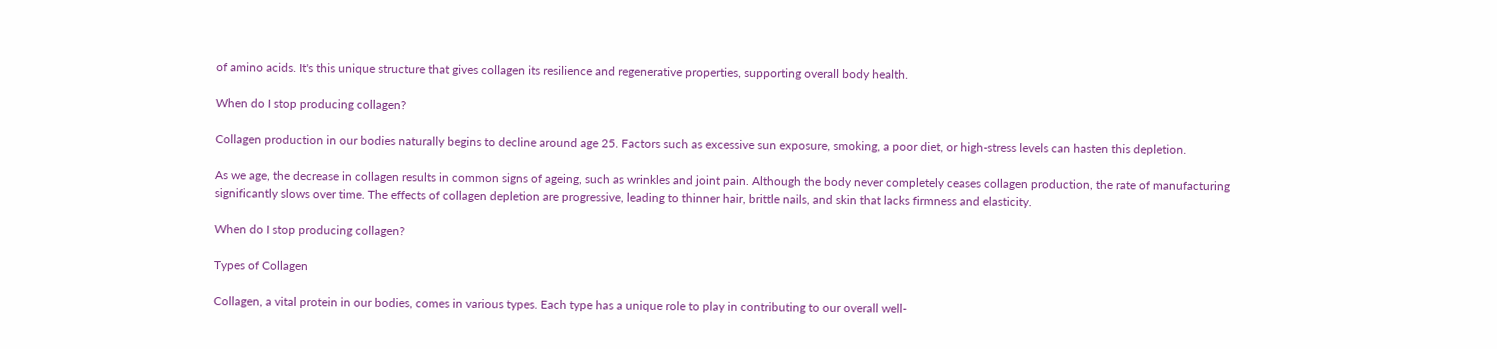of amino acids. It's this unique structure that gives collagen its resilience and regenerative properties, supporting overall body health.

When do I stop producing collagen?

Collagen production in our bodies naturally begins to decline around age 25. Factors such as excessive sun exposure, smoking, a poor diet, or high-stress levels can hasten this depletion.

As we age, the decrease in collagen results in common signs of ageing, such as wrinkles and joint pain. Although the body never completely ceases collagen production, the rate of manufacturing significantly slows over time. The effects of collagen depletion are progressive, leading to thinner hair, brittle nails, and skin that lacks firmness and elasticity.

When do I stop producing collagen?

Types of Collagen

Collagen, a vital protein in our bodies, comes in various types. Each type has a unique role to play in contributing to our overall well-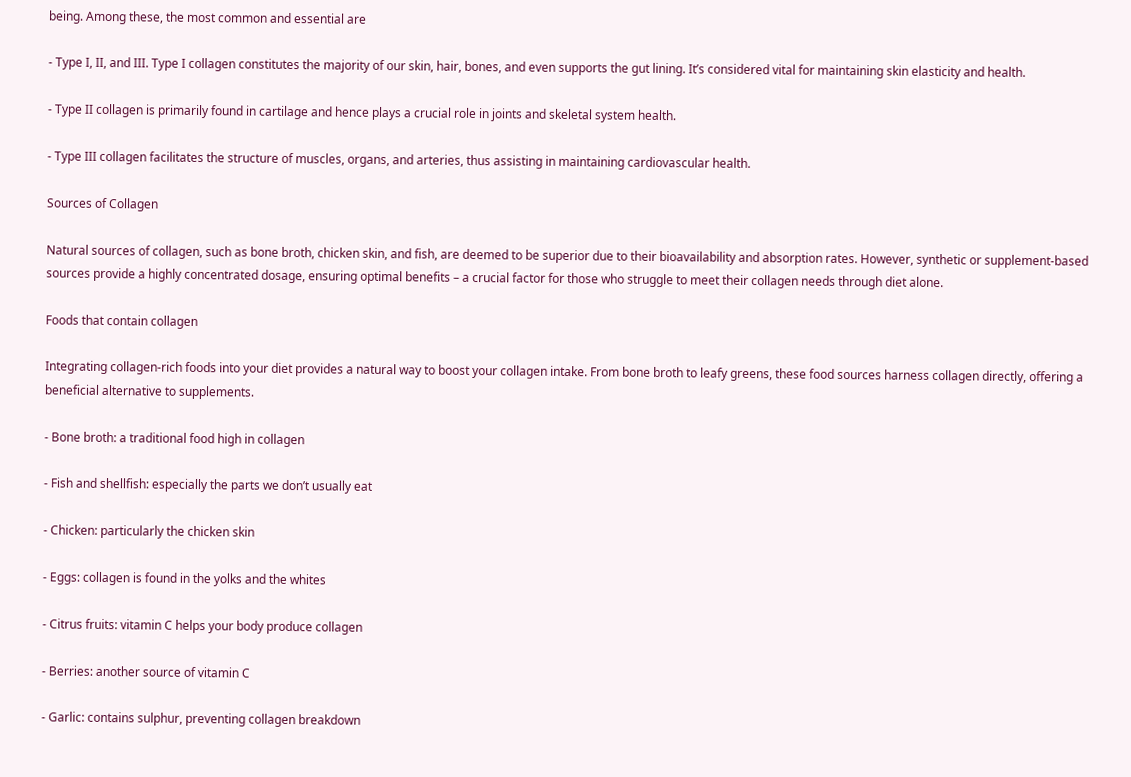being. Among these, the most common and essential are

- Type I, II, and III. Type I collagen constitutes the majority of our skin, hair, bones, and even supports the gut lining. It’s considered vital for maintaining skin elasticity and health.

- Type II collagen is primarily found in cartilage and hence plays a crucial role in joints and skeletal system health.

- Type III collagen facilitates the structure of muscles, organs, and arteries, thus assisting in maintaining cardiovascular health.

Sources of Collagen

Natural sources of collagen, such as bone broth, chicken skin, and fish, are deemed to be superior due to their bioavailability and absorption rates. However, synthetic or supplement-based sources provide a highly concentrated dosage, ensuring optimal benefits – a crucial factor for those who struggle to meet their collagen needs through diet alone.

Foods that contain collagen

Integrating collagen-rich foods into your diet provides a natural way to boost your collagen intake. From bone broth to leafy greens, these food sources harness collagen directly, offering a beneficial alternative to supplements.

- Bone broth: a traditional food high in collagen

- Fish and shellfish: especially the parts we don’t usually eat

- Chicken: particularly the chicken skin

- Eggs: collagen is found in the yolks and the whites

- Citrus fruits: vitamin C helps your body produce collagen

- Berries: another source of vitamin C

- Garlic: contains sulphur, preventing collagen breakdown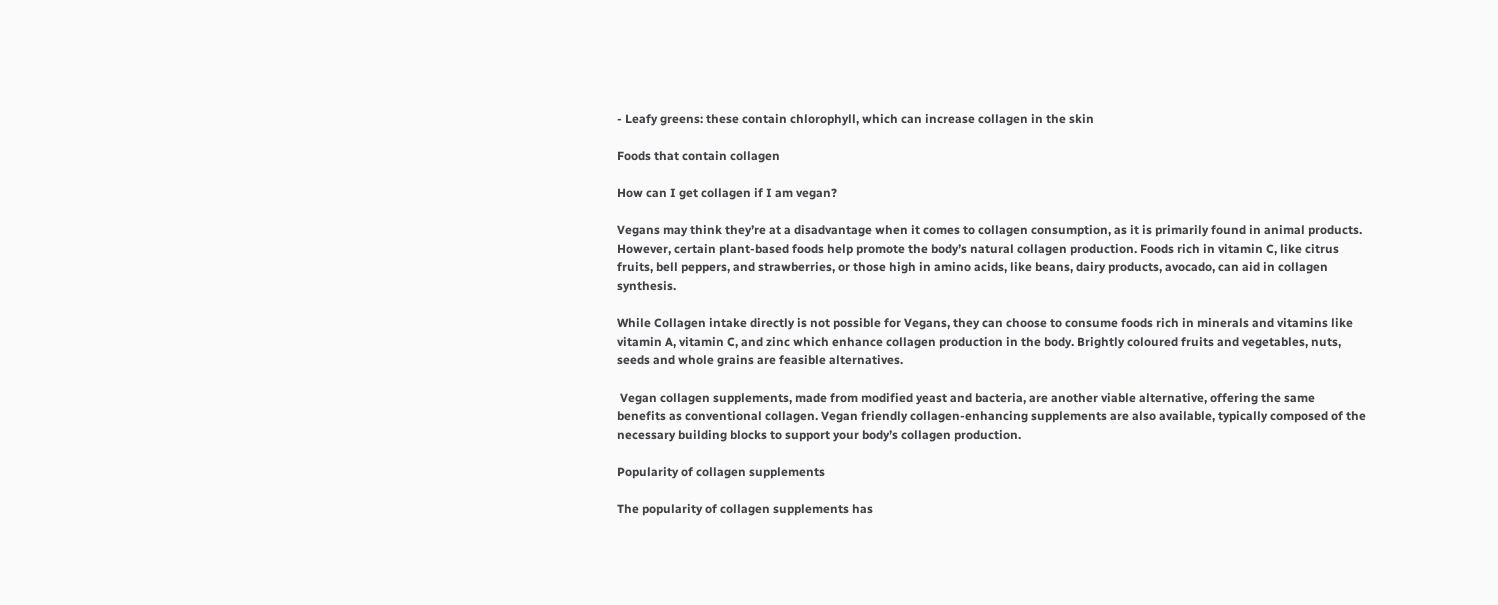- Leafy greens: these contain chlorophyll, which can increase collagen in the skin

Foods that contain collagen

How can I get collagen if I am vegan?

Vegans may think they’re at a disadvantage when it comes to collagen consumption, as it is primarily found in animal products. However, certain plant-based foods help promote the body’s natural collagen production. Foods rich in vitamin C, like citrus fruits, bell peppers, and strawberries, or those high in amino acids, like beans, dairy products, avocado, can aid in collagen synthesis.

While Collagen intake directly is not possible for Vegans, they can choose to consume foods rich in minerals and vitamins like vitamin A, vitamin C, and zinc which enhance collagen production in the body. Brightly coloured fruits and vegetables, nuts, seeds and whole grains are feasible alternatives.

 Vegan collagen supplements, made from modified yeast and bacteria, are another viable alternative, offering the same benefits as conventional collagen. Vegan friendly collagen-enhancing supplements are also available, typically composed of the necessary building blocks to support your body’s collagen production.

Popularity of collagen supplements

The popularity of collagen supplements has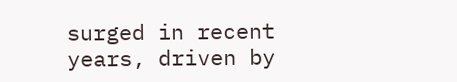surged in recent years, driven by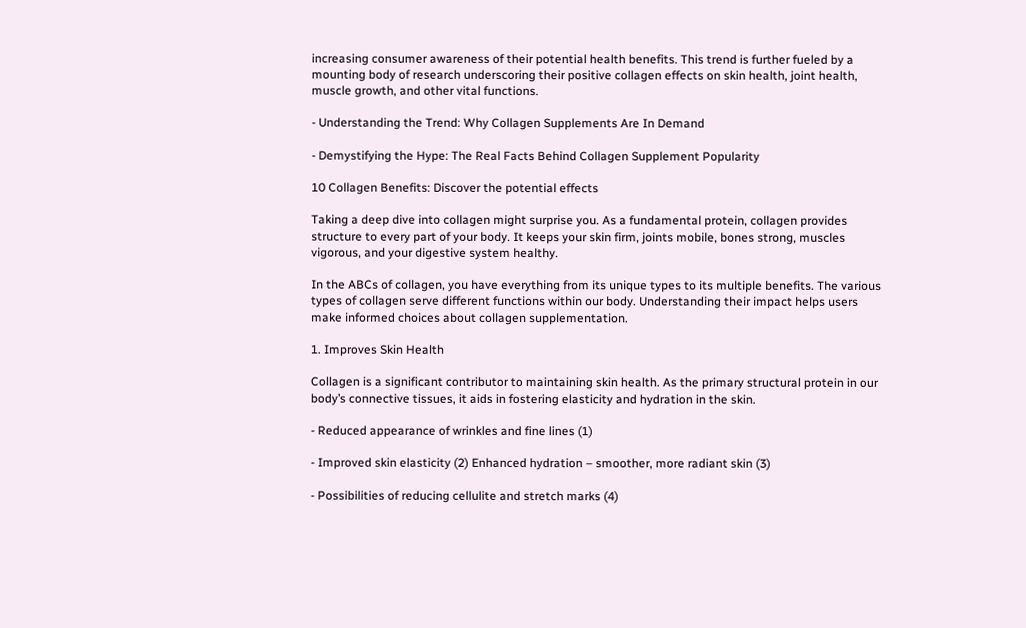increasing consumer awareness of their potential health benefits. This trend is further fueled by a mounting body of research underscoring their positive collagen effects on skin health, joint health, muscle growth, and other vital functions.

- Understanding the Trend: Why Collagen Supplements Are In Demand

- Demystifying the Hype: The Real Facts Behind Collagen Supplement Popularity

10 Collagen Benefits: Discover the potential effects

Taking a deep dive into collagen might surprise you. As a fundamental protein, collagen provides structure to every part of your body. It keeps your skin firm, joints mobile, bones strong, muscles vigorous, and your digestive system healthy.

In the ABCs of collagen, you have everything from its unique types to its multiple benefits. The various types of collagen serve different functions within our body. Understanding their impact helps users make informed choices about collagen supplementation.

1. Improves Skin Health

Collagen is a significant contributor to maintaining skin health. As the primary structural protein in our body’s connective tissues, it aids in fostering elasticity and hydration in the skin.

- Reduced appearance of wrinkles and fine lines (1)

- Improved skin elasticity (2) Enhanced hydration – smoother, more radiant skin (3)

- Possibilities of reducing cellulite and stretch marks (4)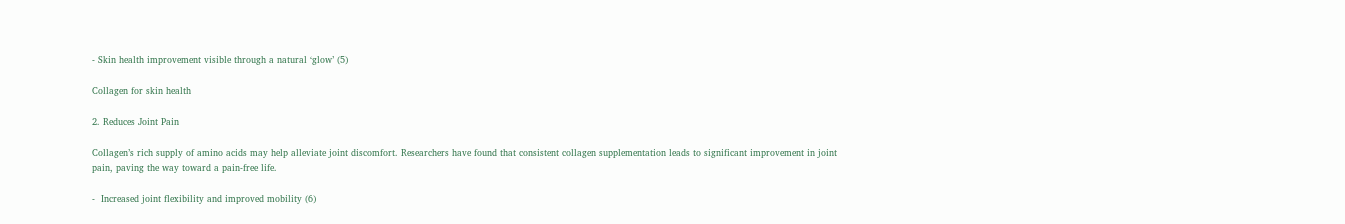- Skin health improvement visible through a natural ‘glow’ (5)

Collagen for skin health

2. Reduces Joint Pain

Collagen’s rich supply of amino acids may help alleviate joint discomfort. Researchers have found that consistent collagen supplementation leads to significant improvement in joint pain, paving the way toward a pain-free life.

-  Increased joint flexibility and improved mobility (6)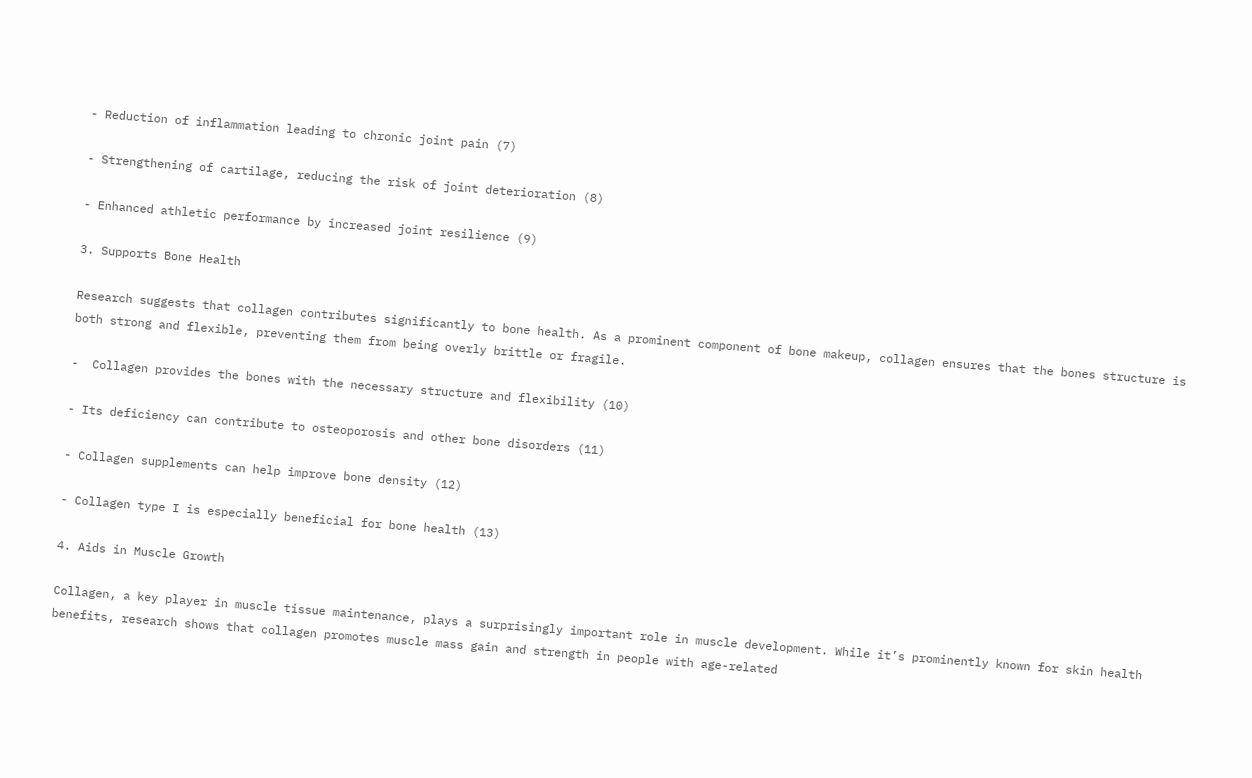- Reduction of inflammation leading to chronic joint pain (7)

- Strengthening of cartilage, reducing the risk of joint deterioration (8)

- Enhanced athletic performance by increased joint resilience (9)

3. Supports Bone Health

Research suggests that collagen contributes significantly to bone health. As a prominent component of bone makeup, collagen ensures that the bones structure is both strong and flexible, preventing them from being overly brittle or fragile.

-  Collagen provides the bones with the necessary structure and flexibility (10)

- Its deficiency can contribute to osteoporosis and other bone disorders (11)

- Collagen supplements can help improve bone density (12)

- Collagen type I is especially beneficial for bone health (13)

4. Aids in Muscle Growth

Collagen, a key player in muscle tissue maintenance, plays a surprisingly important role in muscle development. While it’s prominently known for skin health benefits, research shows that collagen promotes muscle mass gain and strength in people with age-related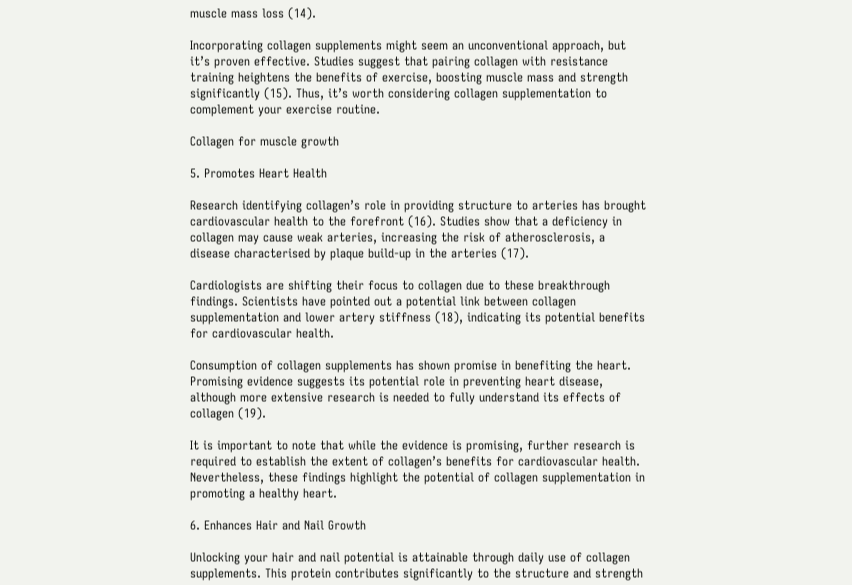muscle mass loss (14).

Incorporating collagen supplements might seem an unconventional approach, but it’s proven effective. Studies suggest that pairing collagen with resistance training heightens the benefits of exercise, boosting muscle mass and strength significantly (15). Thus, it’s worth considering collagen supplementation to complement your exercise routine.

Collagen for muscle growth

5. Promotes Heart Health

Research identifying collagen’s role in providing structure to arteries has brought cardiovascular health to the forefront (16). Studies show that a deficiency in collagen may cause weak arteries, increasing the risk of atherosclerosis, a disease characterised by plaque build-up in the arteries (17).

Cardiologists are shifting their focus to collagen due to these breakthrough findings. Scientists have pointed out a potential link between collagen supplementation and lower artery stiffness (18), indicating its potential benefits for cardiovascular health.

Consumption of collagen supplements has shown promise in benefiting the heart. Promising evidence suggests its potential role in preventing heart disease, although more extensive research is needed to fully understand its effects of collagen (19).

It is important to note that while the evidence is promising, further research is required to establish the extent of collagen’s benefits for cardiovascular health. Nevertheless, these findings highlight the potential of collagen supplementation in promoting a healthy heart.

6. Enhances Hair and Nail Growth

Unlocking your hair and nail potential is attainable through daily use of collagen supplements. This protein contributes significantly to the structure and strength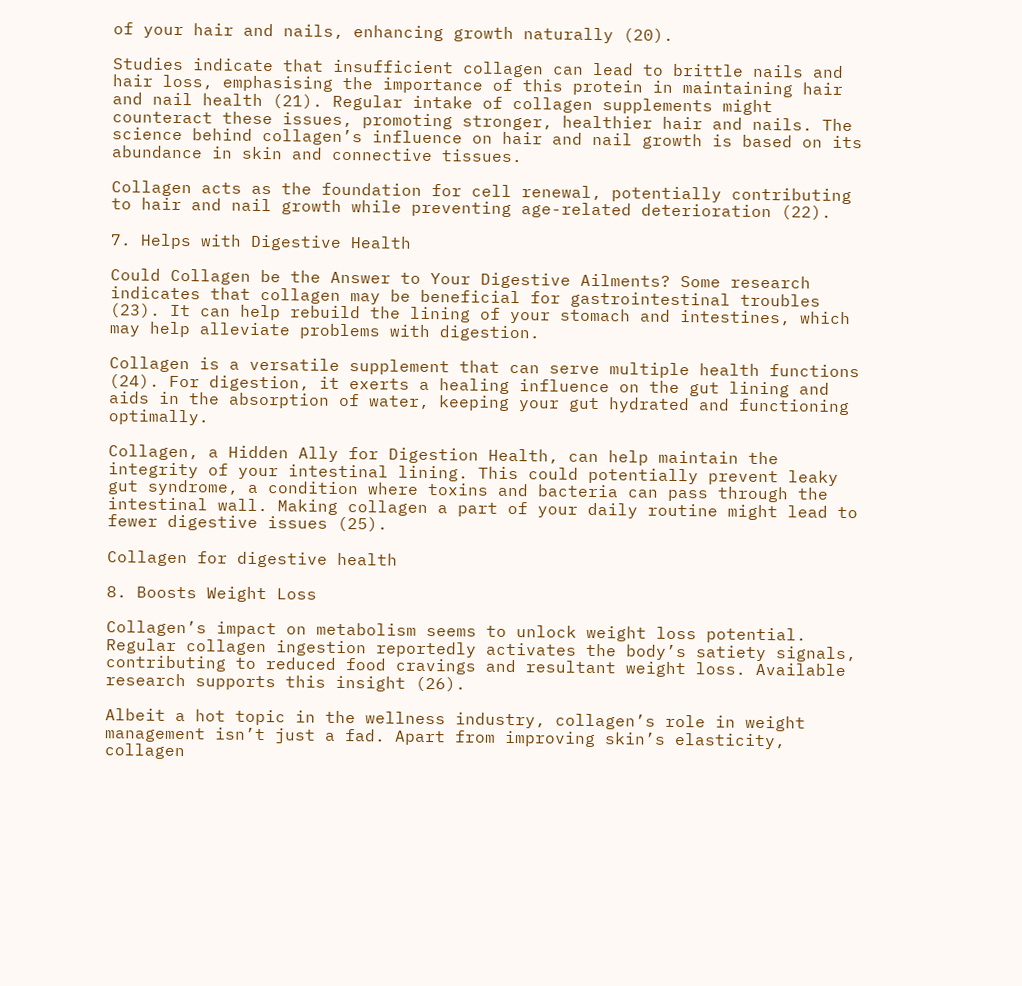of your hair and nails, enhancing growth naturally (20).

Studies indicate that insufficient collagen can lead to brittle nails and hair loss, emphasising the importance of this protein in maintaining hair and nail health (21). Regular intake of collagen supplements might counteract these issues, promoting stronger, healthier hair and nails. The science behind collagen’s influence on hair and nail growth is based on its abundance in skin and connective tissues.

Collagen acts as the foundation for cell renewal, potentially contributing to hair and nail growth while preventing age-related deterioration (22).

7. Helps with Digestive Health

Could Collagen be the Answer to Your Digestive Ailments? Some research indicates that collagen may be beneficial for gastrointestinal troubles (23). It can help rebuild the lining of your stomach and intestines, which may help alleviate problems with digestion.

Collagen is a versatile supplement that can serve multiple health functions (24). For digestion, it exerts a healing influence on the gut lining and aids in the absorption of water, keeping your gut hydrated and functioning optimally.

Collagen, a Hidden Ally for Digestion Health, can help maintain the integrity of your intestinal lining. This could potentially prevent leaky gut syndrome, a condition where toxins and bacteria can pass through the intestinal wall. Making collagen a part of your daily routine might lead to fewer digestive issues (25).

Collagen for digestive health

8. Boosts Weight Loss

Collagen’s impact on metabolism seems to unlock weight loss potential. Regular collagen ingestion reportedly activates the body’s satiety signals, contributing to reduced food cravings and resultant weight loss. Available research supports this insight (26).

Albeit a hot topic in the wellness industry, collagen’s role in weight management isn’t just a fad. Apart from improving skin’s elasticity, collagen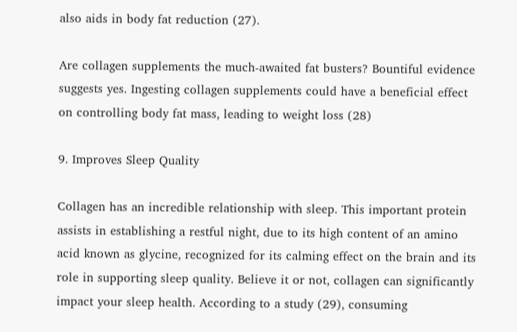also aids in body fat reduction (27).

Are collagen supplements the much-awaited fat busters? Bountiful evidence suggests yes. Ingesting collagen supplements could have a beneficial effect on controlling body fat mass, leading to weight loss (28)

9. Improves Sleep Quality

Collagen has an incredible relationship with sleep. This important protein assists in establishing a restful night, due to its high content of an amino acid known as glycine, recognized for its calming effect on the brain and its role in supporting sleep quality. Believe it or not, collagen can significantly impact your sleep health. According to a study (29), consuming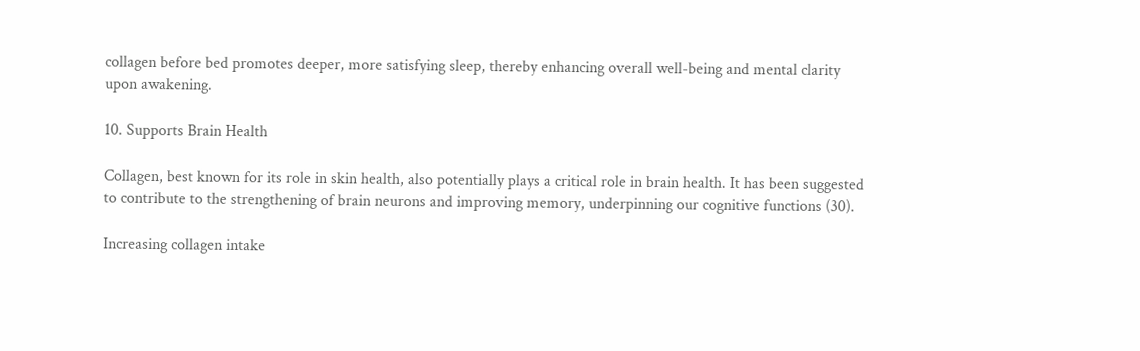collagen before bed promotes deeper, more satisfying sleep, thereby enhancing overall well-being and mental clarity upon awakening.

10. Supports Brain Health

Collagen, best known for its role in skin health, also potentially plays a critical role in brain health. It has been suggested to contribute to the strengthening of brain neurons and improving memory, underpinning our cognitive functions (30).

Increasing collagen intake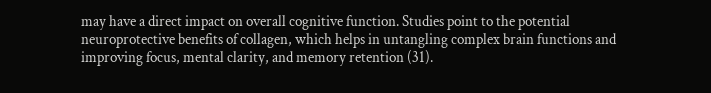may have a direct impact on overall cognitive function. Studies point to the potential neuroprotective benefits of collagen, which helps in untangling complex brain functions and improving focus, mental clarity, and memory retention (31).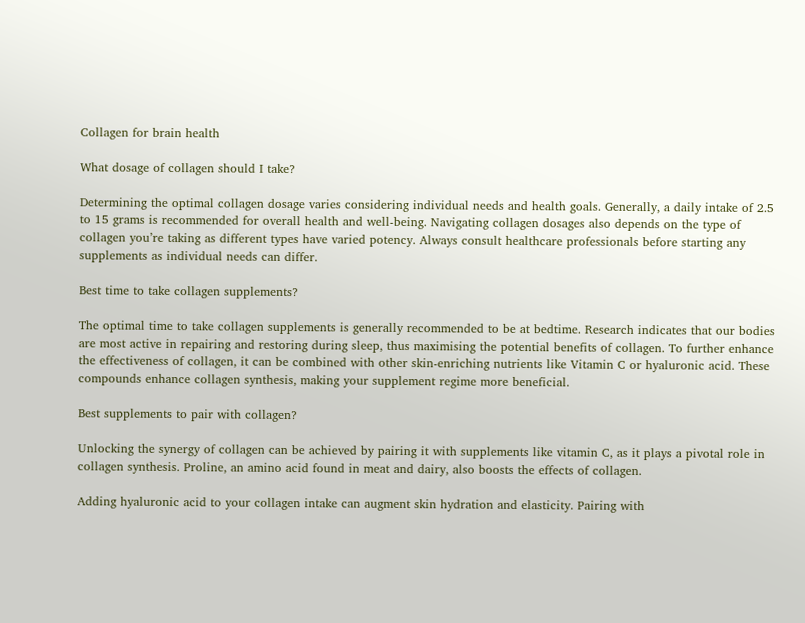Collagen for brain health

What dosage of collagen should I take?

Determining the optimal collagen dosage varies considering individual needs and health goals. Generally, a daily intake of 2.5 to 15 grams is recommended for overall health and well-being. Navigating collagen dosages also depends on the type of collagen you’re taking as different types have varied potency. Always consult healthcare professionals before starting any supplements as individual needs can differ.

Best time to take collagen supplements?

The optimal time to take collagen supplements is generally recommended to be at bedtime. Research indicates that our bodies are most active in repairing and restoring during sleep, thus maximising the potential benefits of collagen. To further enhance the effectiveness of collagen, it can be combined with other skin-enriching nutrients like Vitamin C or hyaluronic acid. These compounds enhance collagen synthesis, making your supplement regime more beneficial.

Best supplements to pair with collagen?

Unlocking the synergy of collagen can be achieved by pairing it with supplements like vitamin C, as it plays a pivotal role in collagen synthesis. Proline, an amino acid found in meat and dairy, also boosts the effects of collagen.

Adding hyaluronic acid to your collagen intake can augment skin hydration and elasticity. Pairing with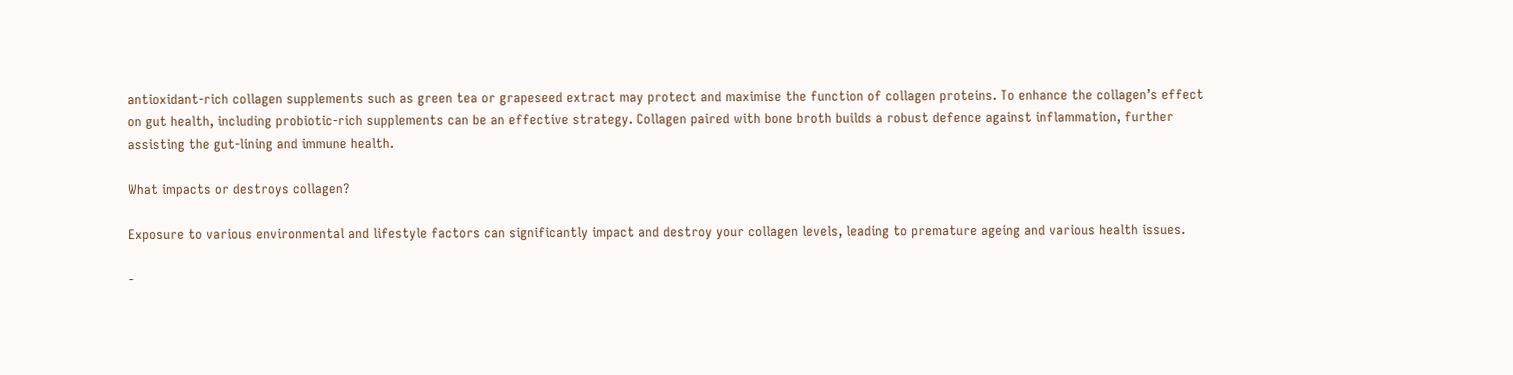antioxidant-rich collagen supplements such as green tea or grapeseed extract may protect and maximise the function of collagen proteins. To enhance the collagen’s effect on gut health, including probiotic-rich supplements can be an effective strategy. Collagen paired with bone broth builds a robust defence against inflammation, further assisting the gut-lining and immune health.

What impacts or destroys collagen?

Exposure to various environmental and lifestyle factors can significantly impact and destroy your collagen levels, leading to premature ageing and various health issues.

-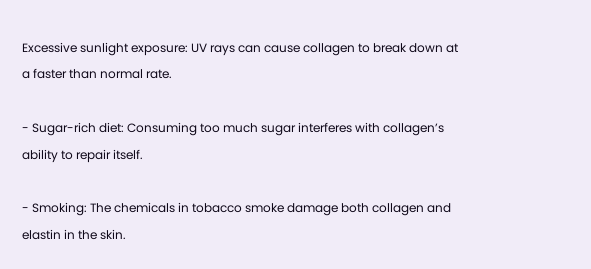Excessive sunlight exposure: UV rays can cause collagen to break down at a faster than normal rate.

- Sugar-rich diet: Consuming too much sugar interferes with collagen’s ability to repair itself.

- Smoking: The chemicals in tobacco smoke damage both collagen and elastin in the skin.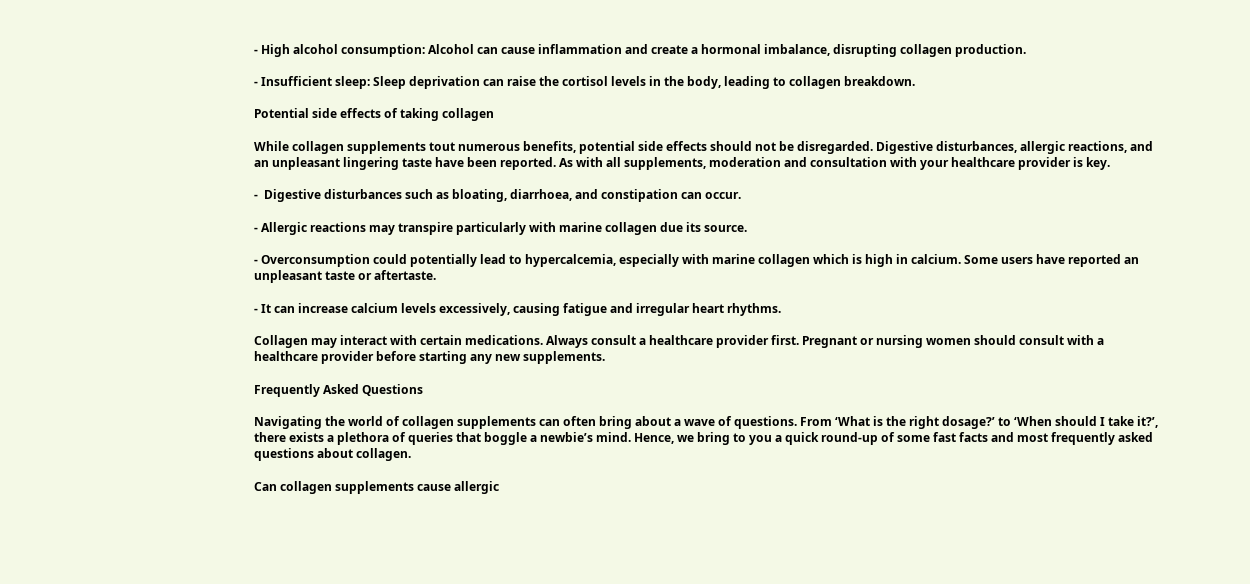- High alcohol consumption: Alcohol can cause inflammation and create a hormonal imbalance, disrupting collagen production.

- Insufficient sleep: Sleep deprivation can raise the cortisol levels in the body, leading to collagen breakdown.

Potential side effects of taking collagen

While collagen supplements tout numerous benefits, potential side effects should not be disregarded. Digestive disturbances, allergic reactions, and an unpleasant lingering taste have been reported. As with all supplements, moderation and consultation with your healthcare provider is key.

-  Digestive disturbances such as bloating, diarrhoea, and constipation can occur.

- Allergic reactions may transpire particularly with marine collagen due its source.

- Overconsumption could potentially lead to hypercalcemia, especially with marine collagen which is high in calcium. Some users have reported an unpleasant taste or aftertaste.

- It can increase calcium levels excessively, causing fatigue and irregular heart rhythms.

Collagen may interact with certain medications. Always consult a healthcare provider first. Pregnant or nursing women should consult with a healthcare provider before starting any new supplements.

Frequently Asked Questions

Navigating the world of collagen supplements can often bring about a wave of questions. From ‘What is the right dosage?’ to ‘When should I take it?’, there exists a plethora of queries that boggle a newbie’s mind. Hence, we bring to you a quick round-up of some fast facts and most frequently asked questions about collagen.

Can collagen supplements cause allergic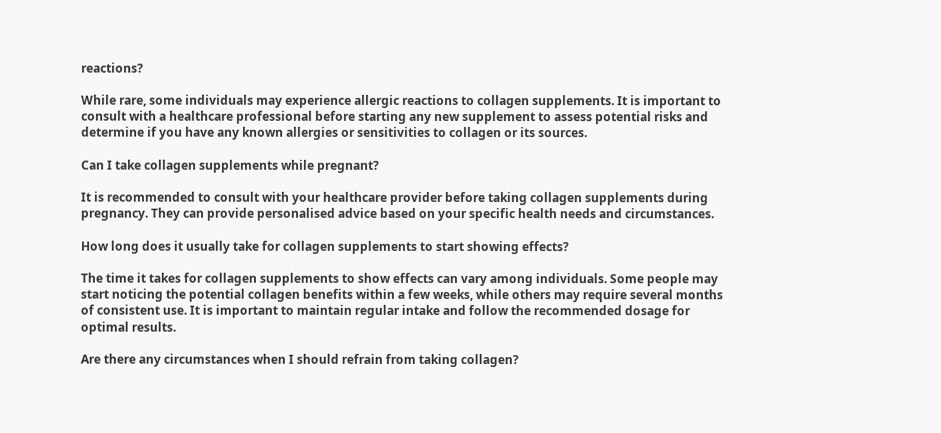reactions?

While rare, some individuals may experience allergic reactions to collagen supplements. It is important to consult with a healthcare professional before starting any new supplement to assess potential risks and determine if you have any known allergies or sensitivities to collagen or its sources.

Can I take collagen supplements while pregnant?

It is recommended to consult with your healthcare provider before taking collagen supplements during pregnancy. They can provide personalised advice based on your specific health needs and circumstances.

How long does it usually take for collagen supplements to start showing effects?

The time it takes for collagen supplements to show effects can vary among individuals. Some people may start noticing the potential collagen benefits within a few weeks, while others may require several months of consistent use. It is important to maintain regular intake and follow the recommended dosage for optimal results.

Are there any circumstances when I should refrain from taking collagen?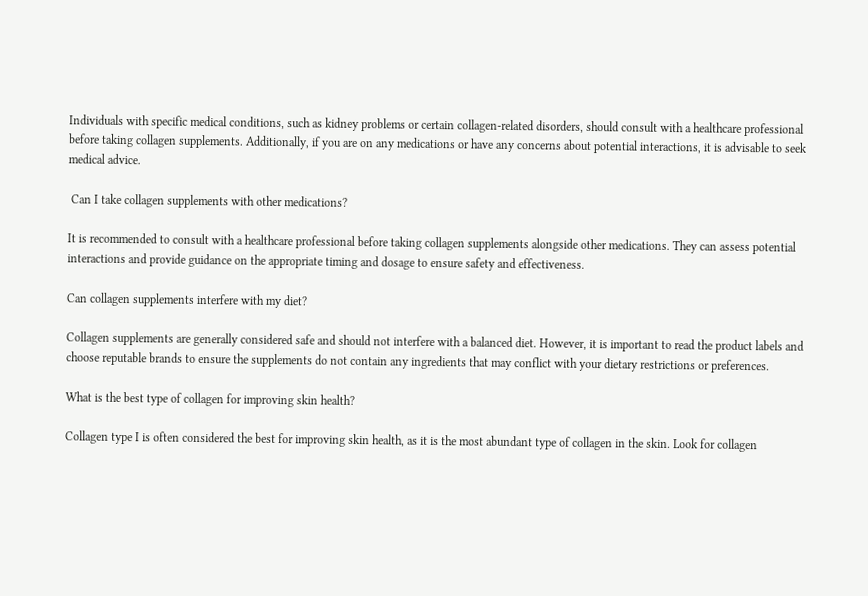Individuals with specific medical conditions, such as kidney problems or certain collagen-related disorders, should consult with a healthcare professional before taking collagen supplements. Additionally, if you are on any medications or have any concerns about potential interactions, it is advisable to seek medical advice.

 Can I take collagen supplements with other medications?

It is recommended to consult with a healthcare professional before taking collagen supplements alongside other medications. They can assess potential interactions and provide guidance on the appropriate timing and dosage to ensure safety and effectiveness.

Can collagen supplements interfere with my diet?

Collagen supplements are generally considered safe and should not interfere with a balanced diet. However, it is important to read the product labels and choose reputable brands to ensure the supplements do not contain any ingredients that may conflict with your dietary restrictions or preferences.

What is the best type of collagen for improving skin health?

Collagen type I is often considered the best for improving skin health, as it is the most abundant type of collagen in the skin. Look for collagen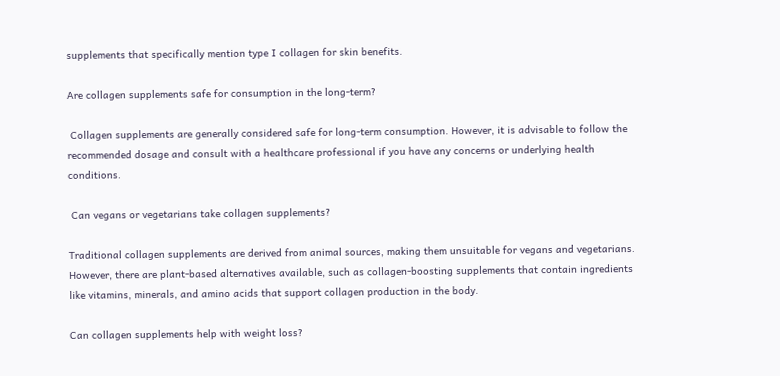supplements that specifically mention type I collagen for skin benefits.

Are collagen supplements safe for consumption in the long-term?

 Collagen supplements are generally considered safe for long-term consumption. However, it is advisable to follow the recommended dosage and consult with a healthcare professional if you have any concerns or underlying health conditions.

 Can vegans or vegetarians take collagen supplements?

Traditional collagen supplements are derived from animal sources, making them unsuitable for vegans and vegetarians. However, there are plant-based alternatives available, such as collagen-boosting supplements that contain ingredients like vitamins, minerals, and amino acids that support collagen production in the body.

Can collagen supplements help with weight loss?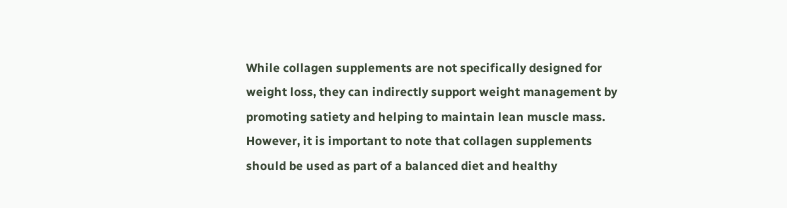While collagen supplements are not specifically designed for weight loss, they can indirectly support weight management by promoting satiety and helping to maintain lean muscle mass. However, it is important to note that collagen supplements should be used as part of a balanced diet and healthy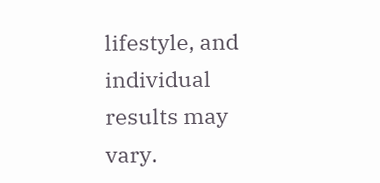lifestyle, and individual results may vary.